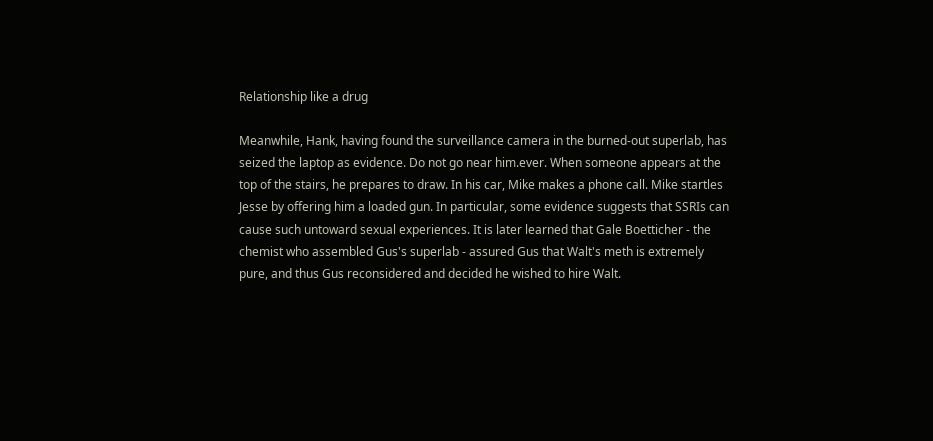Relationship like a drug

Meanwhile, Hank, having found the surveillance camera in the burned-out superlab, has seized the laptop as evidence. Do not go near him.ever. When someone appears at the top of the stairs, he prepares to draw. In his car, Mike makes a phone call. Mike startles Jesse by offering him a loaded gun. In particular, some evidence suggests that SSRIs can cause such untoward sexual experiences. It is later learned that Gale Boetticher - the chemist who assembled Gus's superlab - assured Gus that Walt's meth is extremely pure, and thus Gus reconsidered and decided he wished to hire Walt.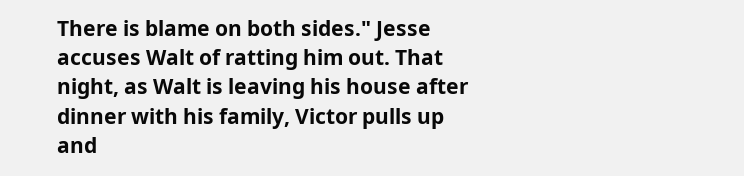There is blame on both sides." Jesse accuses Walt of ratting him out. That night, as Walt is leaving his house after dinner with his family, Victor pulls up and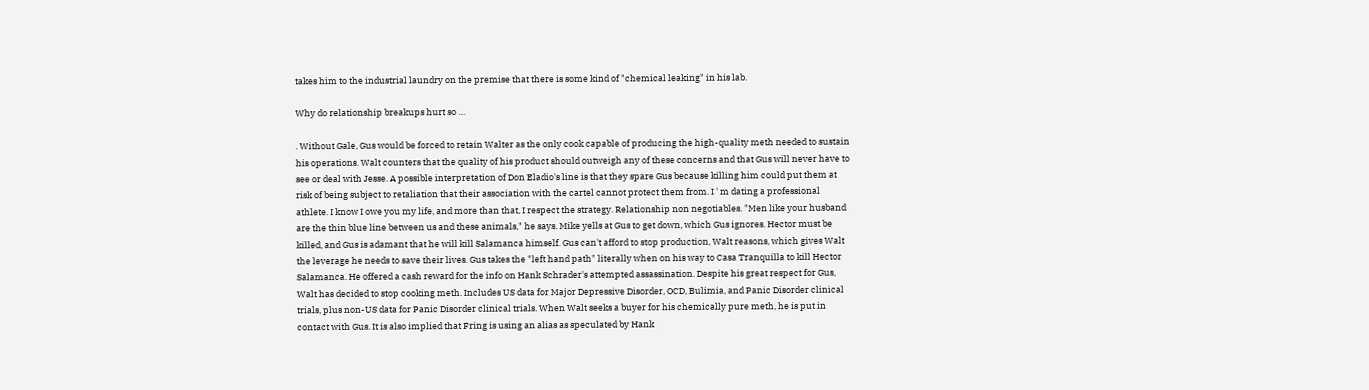takes him to the industrial laundry on the premise that there is some kind of "chemical leaking" in his lab.

Why do relationship breakups hurt so …

. Without Gale, Gus would be forced to retain Walter as the only cook capable of producing the high-quality meth needed to sustain his operations. Walt counters that the quality of his product should outweigh any of these concerns and that Gus will never have to see or deal with Jesse. A possible interpretation of Don Eladio's line is that they spare Gus because killing him could put them at risk of being subject to retaliation that their association with the cartel cannot protect them from. I ' m dating a professional athlete. I know I owe you my life, and more than that, I respect the strategy. Relationship non negotiables. "Men like your husband are the thin blue line between us and these animals," he says. Mike yells at Gus to get down, which Gus ignores. Hector must be killed, and Gus is adamant that he will kill Salamanca himself. Gus can't afford to stop production, Walt reasons, which gives Walt the leverage he needs to save their lives. Gus takes the "left hand path" literally when on his way to Casa Tranquilla to kill Hector Salamanca. He offered a cash reward for the info on Hank Schrader's attempted assassination. Despite his great respect for Gus, Walt has decided to stop cooking meth. Includes US data for Major Depressive Disorder, OCD, Bulimia, and Panic Disorder clinical trials, plus non-US data for Panic Disorder clinical trials. When Walt seeks a buyer for his chemically pure meth, he is put in contact with Gus. It is also implied that Fring is using an alias as speculated by Hank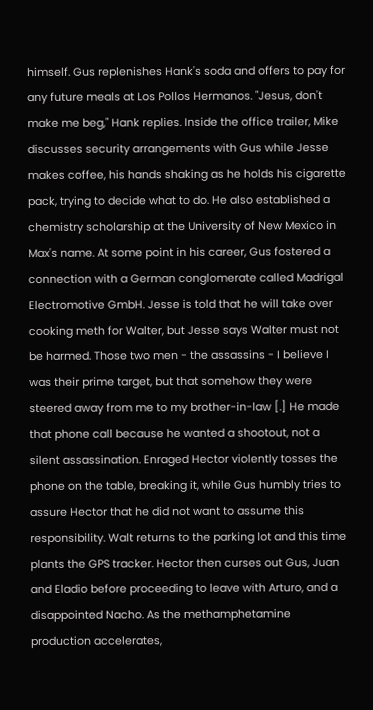himself. Gus replenishes Hank's soda and offers to pay for any future meals at Los Pollos Hermanos. "Jesus, don't make me beg," Hank replies. Inside the office trailer, Mike discusses security arrangements with Gus while Jesse makes coffee, his hands shaking as he holds his cigarette pack, trying to decide what to do. He also established a chemistry scholarship at the University of New Mexico in Max's name. At some point in his career, Gus fostered a connection with a German conglomerate called Madrigal Electromotive GmbH. Jesse is told that he will take over cooking meth for Walter, but Jesse says Walter must not be harmed. Those two men - the assassins - I believe I was their prime target, but that somehow they were steered away from me to my brother-in-law [.] He made that phone call because he wanted a shootout, not a silent assassination. Enraged Hector violently tosses the phone on the table, breaking it, while Gus humbly tries to assure Hector that he did not want to assume this responsibility. Walt returns to the parking lot and this time plants the GPS tracker. Hector then curses out Gus, Juan and Eladio before proceeding to leave with Arturo, and a disappointed Nacho. As the methamphetamine production accelerates,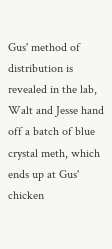Gus' method of distribution is revealed in the lab, Walt and Jesse hand off a batch of blue crystal meth, which ends up at Gus' chicken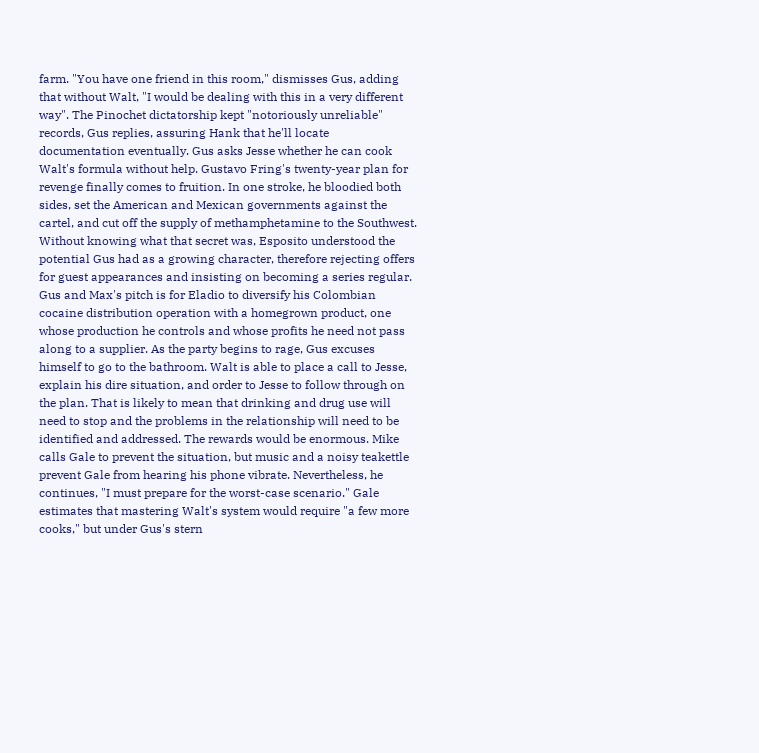farm. "You have one friend in this room," dismisses Gus, adding that without Walt, "I would be dealing with this in a very different way". The Pinochet dictatorship kept "notoriously unreliable" records, Gus replies, assuring Hank that he'll locate documentation eventually. Gus asks Jesse whether he can cook Walt's formula without help. Gustavo Fring's twenty-year plan for revenge finally comes to fruition. In one stroke, he bloodied both sides, set the American and Mexican governments against the cartel, and cut off the supply of methamphetamine to the Southwest. Without knowing what that secret was, Esposito understood the potential Gus had as a growing character, therefore rejecting offers for guest appearances and insisting on becoming a series regular. Gus and Max's pitch is for Eladio to diversify his Colombian cocaine distribution operation with a homegrown product, one whose production he controls and whose profits he need not pass along to a supplier. As the party begins to rage, Gus excuses himself to go to the bathroom. Walt is able to place a call to Jesse, explain his dire situation, and order to Jesse to follow through on the plan. That is likely to mean that drinking and drug use will need to stop and the problems in the relationship will need to be identified and addressed. The rewards would be enormous. Mike calls Gale to prevent the situation, but music and a noisy teakettle prevent Gale from hearing his phone vibrate. Nevertheless, he continues, "I must prepare for the worst-case scenario." Gale estimates that mastering Walt's system would require "a few more cooks," but under Gus's stern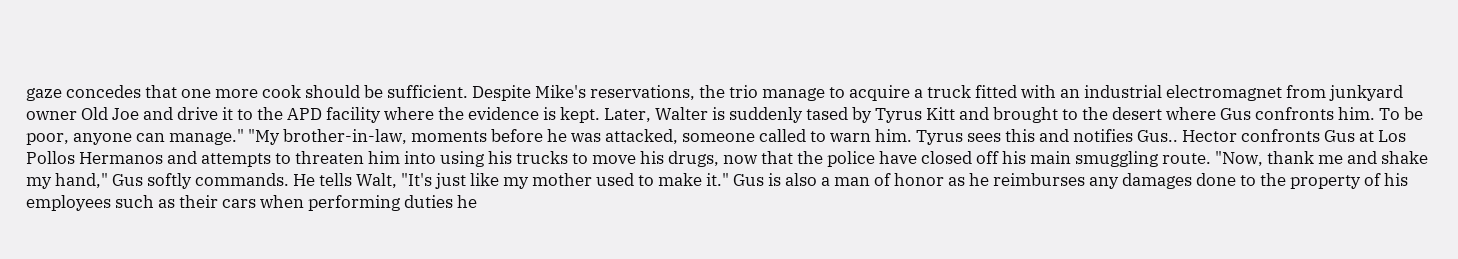gaze concedes that one more cook should be sufficient. Despite Mike's reservations, the trio manage to acquire a truck fitted with an industrial electromagnet from junkyard owner Old Joe and drive it to the APD facility where the evidence is kept. Later, Walter is suddenly tased by Tyrus Kitt and brought to the desert where Gus confronts him. To be poor, anyone can manage." "My brother-in-law, moments before he was attacked, someone called to warn him. Tyrus sees this and notifies Gus.. Hector confronts Gus at Los Pollos Hermanos and attempts to threaten him into using his trucks to move his drugs, now that the police have closed off his main smuggling route. "Now, thank me and shake my hand," Gus softly commands. He tells Walt, "It's just like my mother used to make it." Gus is also a man of honor as he reimburses any damages done to the property of his employees such as their cars when performing duties he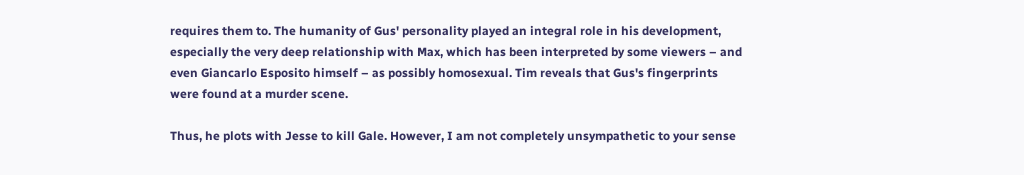requires them to. The humanity of Gus' personality played an integral role in his development, especially the very deep relationship with Max, which has been interpreted by some viewers – and even Giancarlo Esposito himself – as possibly homosexual. Tim reveals that Gus's fingerprints were found at a murder scene.

Thus, he plots with Jesse to kill Gale. However, I am not completely unsympathetic to your sense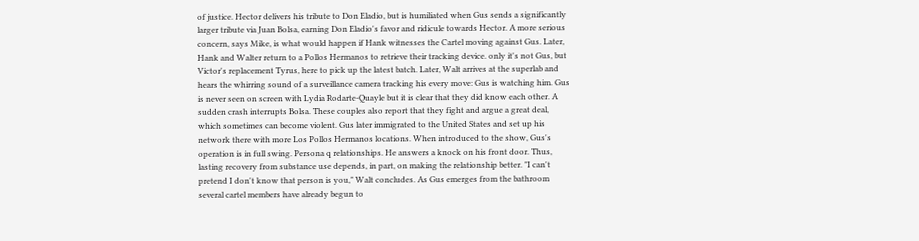of justice. Hector delivers his tribute to Don Eladio, but is humiliated when Gus sends a significantly larger tribute via Juan Bolsa, earning Don Eladio's favor and ridicule towards Hector. A more serious concern, says Mike, is what would happen if Hank witnesses the Cartel moving against Gus. Later, Hank and Walter return to a Pollos Hermanos to retrieve their tracking device. only it's not Gus, but Victor's replacement Tyrus, here to pick up the latest batch. Later, Walt arrives at the superlab and hears the whirring sound of a surveillance camera tracking his every move: Gus is watching him. Gus is never seen on screen with Lydia Rodarte-Quayle but it is clear that they did know each other. A sudden crash interrupts Bolsa. These couples also report that they fight and argue a great deal, which sometimes can become violent. Gus later immigrated to the United States and set up his network there with more Los Pollos Hermanos locations. When introduced to the show, Gus's operation is in full swing. Persona q relationships. He answers a knock on his front door. Thus, lasting recovery from substance use depends, in part, on making the relationship better. "I can't pretend I don't know that person is you," Walt concludes. As Gus emerges from the bathroom several cartel members have already begun to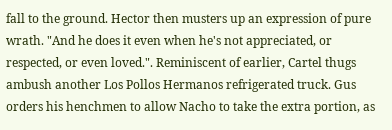fall to the ground. Hector then musters up an expression of pure wrath. "And he does it even when he's not appreciated, or respected, or even loved.". Reminiscent of earlier, Cartel thugs ambush another Los Pollos Hermanos refrigerated truck. Gus orders his henchmen to allow Nacho to take the extra portion, as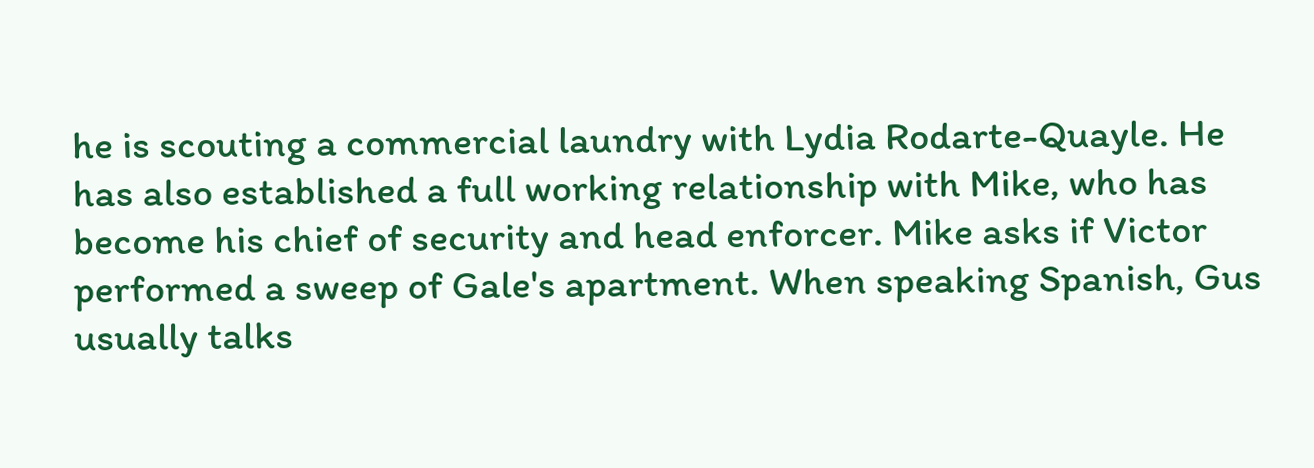he is scouting a commercial laundry with Lydia Rodarte-Quayle. He has also established a full working relationship with Mike, who has become his chief of security and head enforcer. Mike asks if Victor performed a sweep of Gale's apartment. When speaking Spanish, Gus usually talks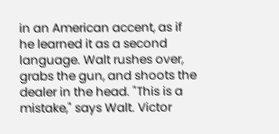in an American accent, as if he learned it as a second language. Walt rushes over, grabs the gun, and shoots the dealer in the head. "This is a mistake," says Walt. Victor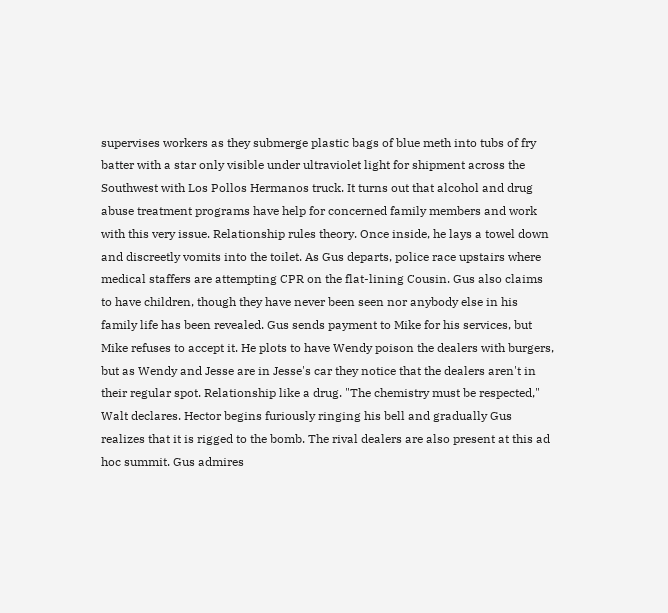supervises workers as they submerge plastic bags of blue meth into tubs of fry batter with a star only visible under ultraviolet light for shipment across the Southwest with Los Pollos Hermanos truck. It turns out that alcohol and drug abuse treatment programs have help for concerned family members and work with this very issue. Relationship rules theory. Once inside, he lays a towel down and discreetly vomits into the toilet. As Gus departs, police race upstairs where medical staffers are attempting CPR on the flat-lining Cousin. Gus also claims to have children, though they have never been seen nor anybody else in his family life has been revealed. Gus sends payment to Mike for his services, but Mike refuses to accept it. He plots to have Wendy poison the dealers with burgers, but as Wendy and Jesse are in Jesse's car they notice that the dealers aren't in their regular spot. Relationship like a drug. "The chemistry must be respected," Walt declares. Hector begins furiously ringing his bell and gradually Gus realizes that it is rigged to the bomb. The rival dealers are also present at this ad hoc summit. Gus admires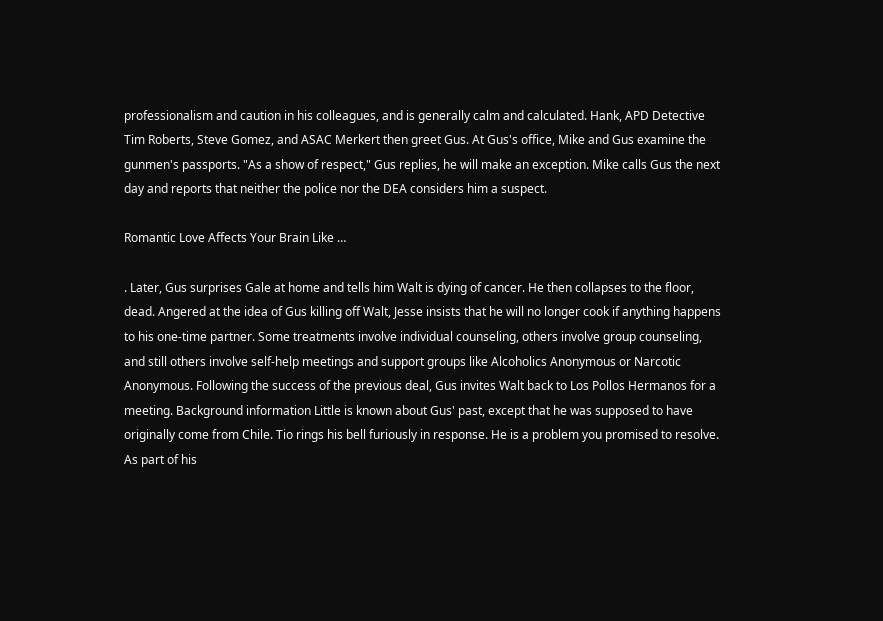professionalism and caution in his colleagues, and is generally calm and calculated. Hank, APD Detective Tim Roberts, Steve Gomez, and ASAC Merkert then greet Gus. At Gus's office, Mike and Gus examine the gunmen's passports. "As a show of respect," Gus replies, he will make an exception. Mike calls Gus the next day and reports that neither the police nor the DEA considers him a suspect.

Romantic Love Affects Your Brain Like …

. Later, Gus surprises Gale at home and tells him Walt is dying of cancer. He then collapses to the floor, dead. Angered at the idea of Gus killing off Walt, Jesse insists that he will no longer cook if anything happens to his one-time partner. Some treatments involve individual counseling, others involve group counseling, and still others involve self-help meetings and support groups like Alcoholics Anonymous or Narcotic Anonymous. Following the success of the previous deal, Gus invites Walt back to Los Pollos Hermanos for a meeting. Background information Little is known about Gus' past, except that he was supposed to have originally come from Chile. Tio rings his bell furiously in response. He is a problem you promised to resolve. As part of his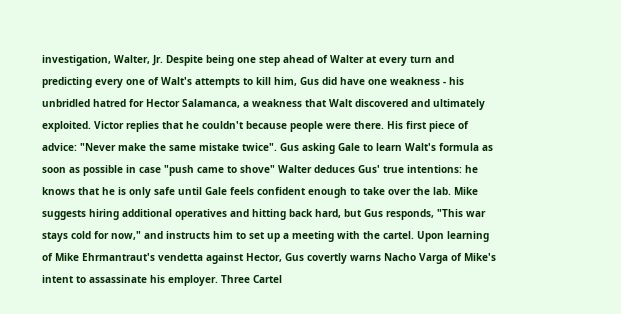investigation, Walter, Jr. Despite being one step ahead of Walter at every turn and predicting every one of Walt's attempts to kill him, Gus did have one weakness - his unbridled hatred for Hector Salamanca, a weakness that Walt discovered and ultimately exploited. Victor replies that he couldn't because people were there. His first piece of advice: "Never make the same mistake twice". Gus asking Gale to learn Walt's formula as soon as possible in case "push came to shove" Walter deduces Gus' true intentions: he knows that he is only safe until Gale feels confident enough to take over the lab. Mike suggests hiring additional operatives and hitting back hard, but Gus responds, "This war stays cold for now," and instructs him to set up a meeting with the cartel. Upon learning of Mike Ehrmantraut's vendetta against Hector, Gus covertly warns Nacho Varga of Mike's intent to assassinate his employer. Three Cartel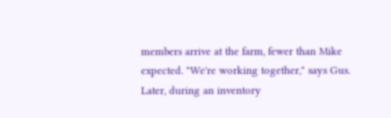members arrive at the farm, fewer than Mike expected. "We're working together," says Gus. Later, during an inventory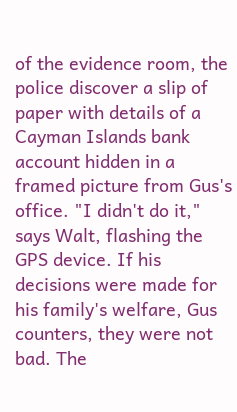of the evidence room, the police discover a slip of paper with details of a Cayman Islands bank account hidden in a framed picture from Gus's office. "I didn't do it," says Walt, flashing the GPS device. If his decisions were made for his family's welfare, Gus counters, they were not bad. The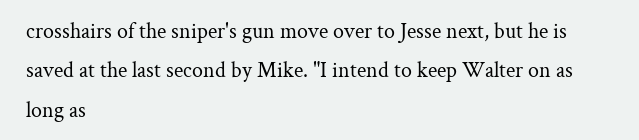crosshairs of the sniper's gun move over to Jesse next, but he is saved at the last second by Mike. "I intend to keep Walter on as long as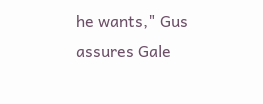he wants," Gus assures Gale